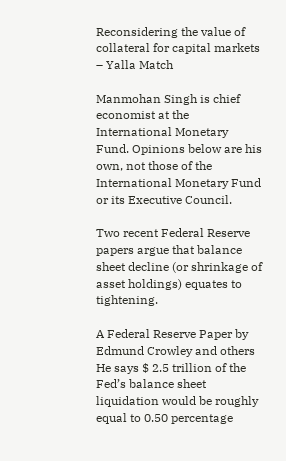Reconsidering the value of collateral for capital markets – Yalla Match

Manmohan Singh is chief economist at the International Monetary Fund. Opinions below are his own, not those of the International Monetary Fund or its Executive Council.

Two recent Federal Reserve papers argue that balance sheet decline (or shrinkage of asset holdings) equates to tightening.

A Federal Reserve Paper by Edmund Crowley and others He says $ 2.5 trillion of the Fed’s balance sheet liquidation would be roughly equal to 0.50 percentage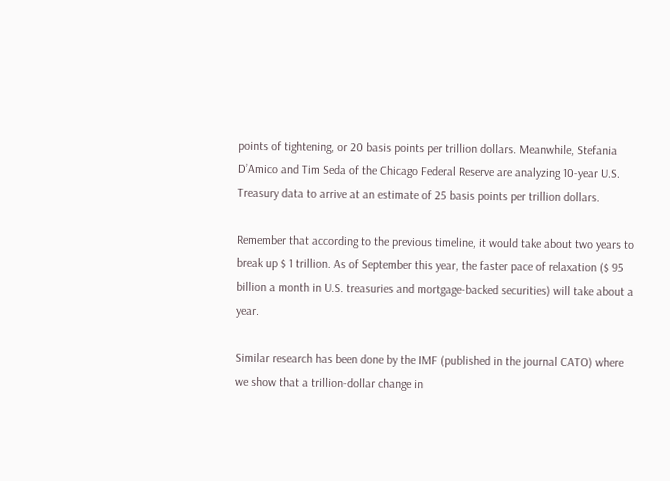points of tightening, or 20 basis points per trillion dollars. Meanwhile, Stefania D’Amico and Tim Seda of the Chicago Federal Reserve are analyzing 10-year U.S. Treasury data to arrive at an estimate of 25 basis points per trillion dollars.

Remember that according to the previous timeline, it would take about two years to break up $ 1 trillion. As of September this year, the faster pace of relaxation ($ 95 billion a month in U.S. treasuries and mortgage-backed securities) will take about a year.

Similar research has been done by the IMF (published in the journal CATO) where we show that a trillion-dollar change in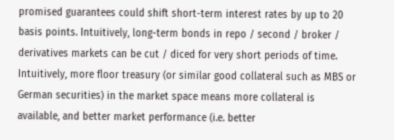promised guarantees could shift short-term interest rates by up to 20 basis points. Intuitively, long-term bonds in repo / second / broker / derivatives markets can be cut / diced for very short periods of time. Intuitively, more floor treasury (or similar good collateral such as MBS or German securities) in the market space means more collateral is available, and better market performance (i.e. better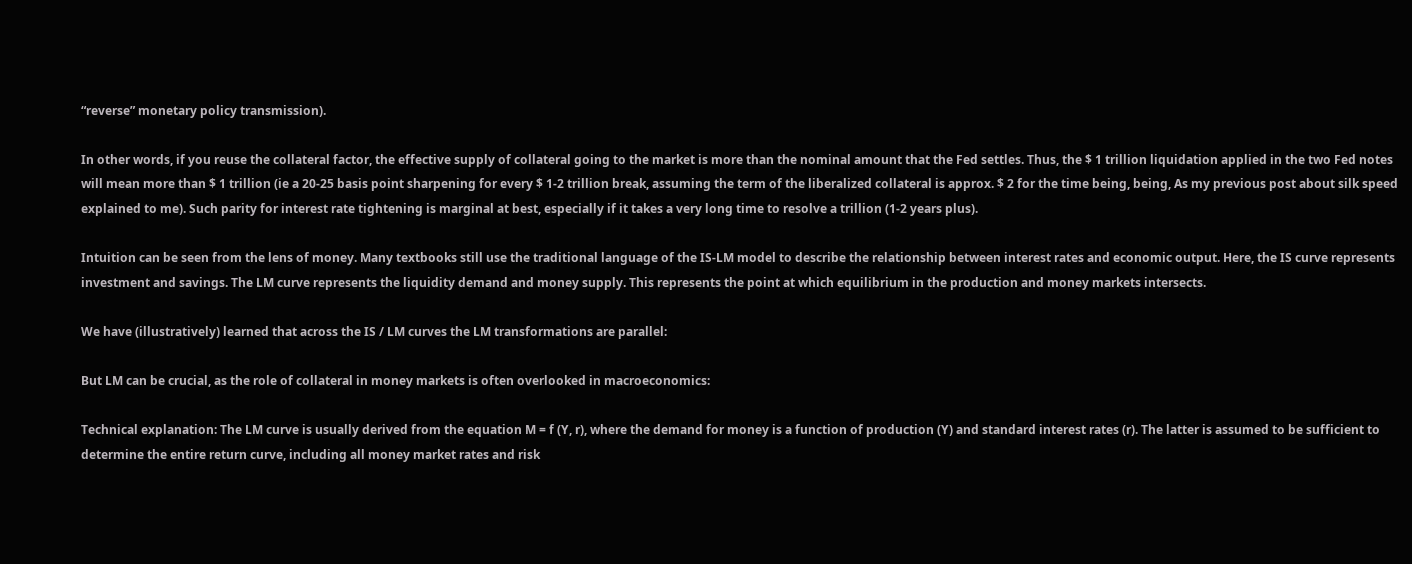“reverse” monetary policy transmission).

In other words, if you reuse the collateral factor, the effective supply of collateral going to the market is more than the nominal amount that the Fed settles. Thus, the $ 1 trillion liquidation applied in the two Fed notes will mean more than $ 1 trillion (ie a 20-25 basis point sharpening for every $ 1-2 trillion break, assuming the term of the liberalized collateral is approx. $ 2 for the time being, being, As my previous post about silk speed explained to me). Such parity for interest rate tightening is marginal at best, especially if it takes a very long time to resolve a trillion (1-2 years plus).

Intuition can be seen from the lens of money. Many textbooks still use the traditional language of the IS-LM model to describe the relationship between interest rates and economic output. Here, the IS curve represents investment and savings. The LM curve represents the liquidity demand and money supply. This represents the point at which equilibrium in the production and money markets intersects.

We have (illustratively) learned that across the IS / LM curves the LM transformations are parallel:

But LM can be crucial, as the role of collateral in money markets is often overlooked in macroeconomics:

Technical explanation: The LM curve is usually derived from the equation M = f (Y, r), where the demand for money is a function of production (Y) and standard interest rates (r). The latter is assumed to be sufficient to determine the entire return curve, including all money market rates and risk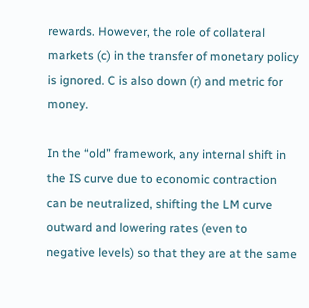rewards. However, the role of collateral markets (c) in the transfer of monetary policy is ignored. C is also down (r) and metric for money.

In the “old” framework, any internal shift in the IS curve due to economic contraction can be neutralized, shifting the LM curve outward and lowering rates (even to negative levels) so that they are at the same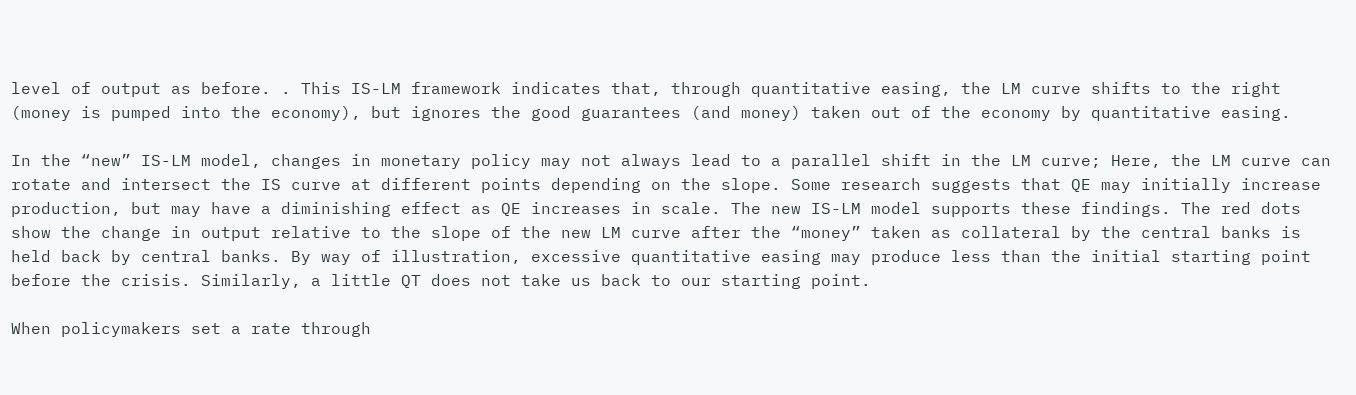level of output as before. . This IS-LM framework indicates that, through quantitative easing, the LM curve shifts to the right (money is pumped into the economy), but ignores the good guarantees (and money) taken out of the economy by quantitative easing.

In the “new” IS-LM model, changes in monetary policy may not always lead to a parallel shift in the LM curve; Here, the LM curve can rotate and intersect the IS curve at different points depending on the slope. Some research suggests that QE may initially increase production, but may have a diminishing effect as QE increases in scale. The new IS-LM model supports these findings. The red dots show the change in output relative to the slope of the new LM curve after the “money” taken as collateral by the central banks is held back by central banks. By way of illustration, excessive quantitative easing may produce less than the initial starting point before the crisis. Similarly, a little QT does not take us back to our starting point.

When policymakers set a rate through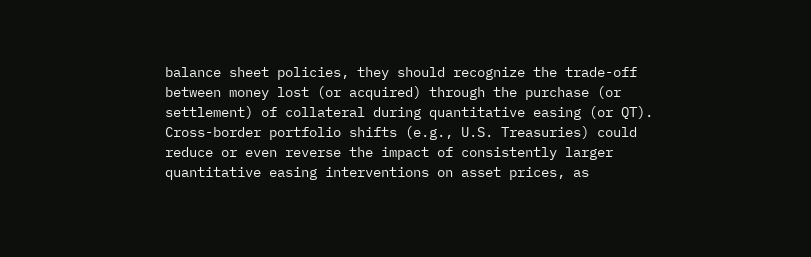balance sheet policies, they should recognize the trade-off between money lost (or acquired) through the purchase (or settlement) of collateral during quantitative easing (or QT). Cross-border portfolio shifts (e.g., U.S. Treasuries) could reduce or even reverse the impact of consistently larger quantitative easing interventions on asset prices, as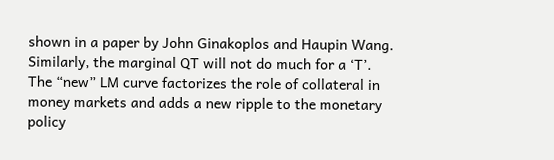shown in a paper by John Ginakoplos and Haupin Wang. Similarly, the marginal QT will not do much for a ‘T’. The “new” LM curve factorizes the role of collateral in money markets and adds a new ripple to the monetary policy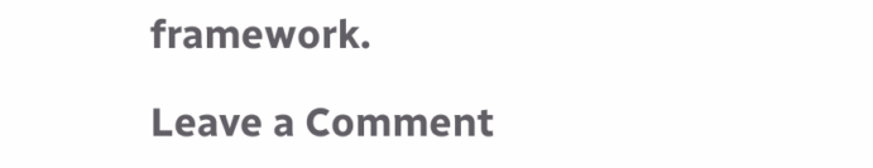framework.

Leave a Comment